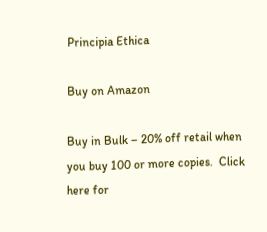Principia Ethica

Buy on Amazon

Buy in Bulk – 20% off retail when you buy 100 or more copies.  Click here for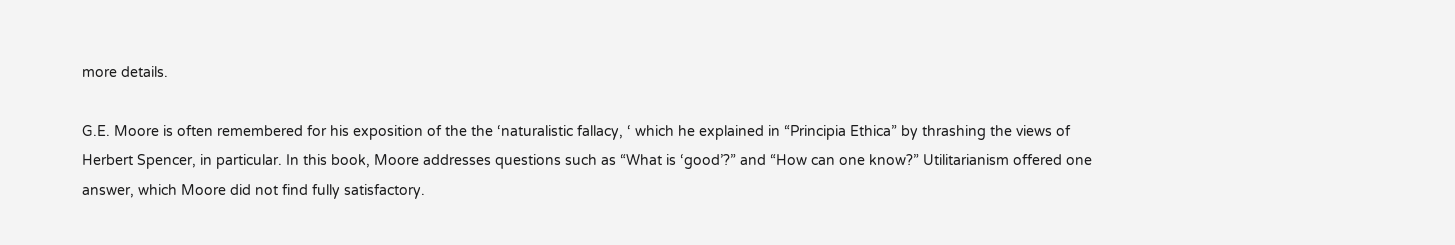more details.

G.E. Moore is often remembered for his exposition of the the ‘naturalistic fallacy, ‘ which he explained in “Principia Ethica” by thrashing the views of Herbert Spencer, in particular. In this book, Moore addresses questions such as “What is ‘good’?” and “How can one know?” Utilitarianism offered one answer, which Moore did not find fully satisfactory.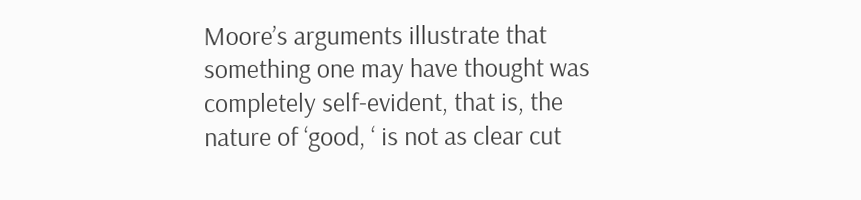Moore’s arguments illustrate that something one may have thought was completely self-evident, that is, the nature of ‘good, ‘ is not as clear cut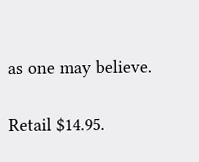as one may believe.

Retail $14.95.